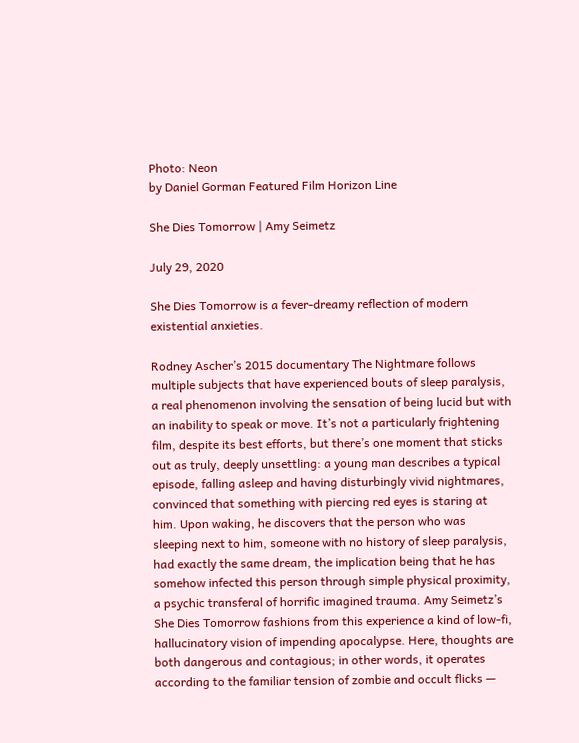Photo: Neon
by Daniel Gorman Featured Film Horizon Line

She Dies Tomorrow | Amy Seimetz

July 29, 2020

She Dies Tomorrow is a fever-dreamy reflection of modern existential anxieties.

Rodney Ascher’s 2015 documentary The Nightmare follows multiple subjects that have experienced bouts of sleep paralysis, a real phenomenon involving the sensation of being lucid but with an inability to speak or move. It’s not a particularly frightening film, despite its best efforts, but there’s one moment that sticks out as truly, deeply unsettling: a young man describes a typical episode, falling asleep and having disturbingly vivid nightmares, convinced that something with piercing red eyes is staring at him. Upon waking, he discovers that the person who was sleeping next to him, someone with no history of sleep paralysis, had exactly the same dream, the implication being that he has somehow infected this person through simple physical proximity, a psychic transferal of horrific imagined trauma. Amy Seimetz’s She Dies Tomorrow fashions from this experience a kind of low-fi, hallucinatory vision of impending apocalypse. Here, thoughts are both dangerous and contagious; in other words, it operates according to the familiar tension of zombie and occult flicks —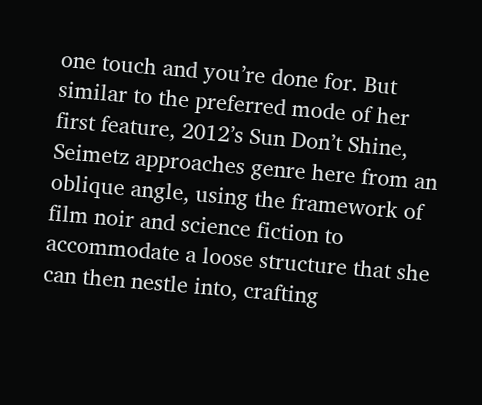one touch and you’re done for. But similar to the preferred mode of her first feature, 2012’s Sun Don’t Shine, Seimetz approaches genre here from an oblique angle, using the framework of film noir and science fiction to accommodate a loose structure that she can then nestle into, crafting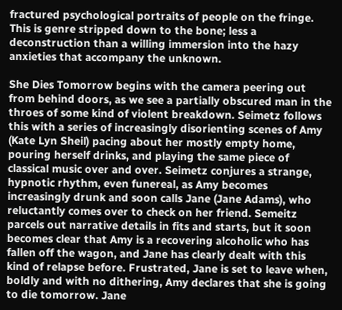fractured psychological portraits of people on the fringe. This is genre stripped down to the bone; less a deconstruction than a willing immersion into the hazy anxieties that accompany the unknown.

She Dies Tomorrow begins with the camera peering out from behind doors, as we see a partially obscured man in the throes of some kind of violent breakdown. Seimetz follows this with a series of increasingly disorienting scenes of Amy (Kate Lyn Sheil) pacing about her mostly empty home, pouring herself drinks, and playing the same piece of classical music over and over. Seimetz conjures a strange, hypnotic rhythm, even funereal, as Amy becomes increasingly drunk and soon calls Jane (Jane Adams), who reluctantly comes over to check on her friend. Semeitz parcels out narrative details in fits and starts, but it soon becomes clear that Amy is a recovering alcoholic who has fallen off the wagon, and Jane has clearly dealt with this kind of relapse before. Frustrated, Jane is set to leave when, boldly and with no dithering, Amy declares that she is going to die tomorrow. Jane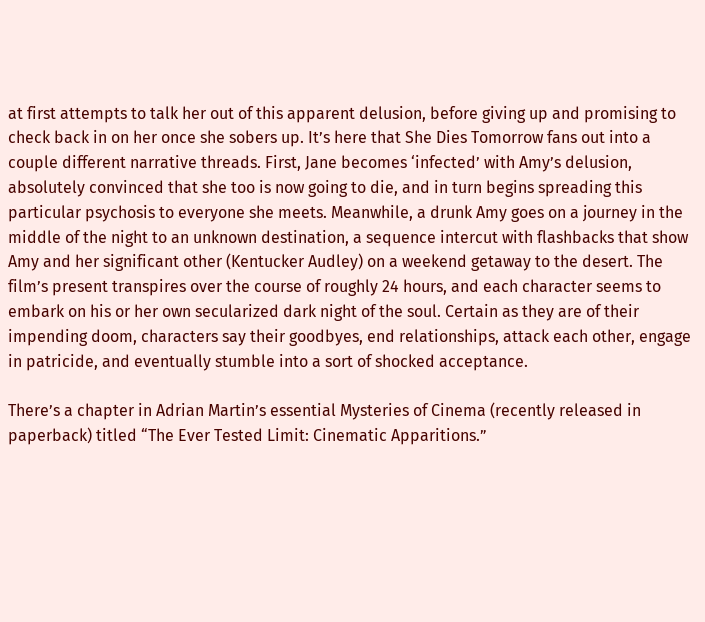at first attempts to talk her out of this apparent delusion, before giving up and promising to check back in on her once she sobers up. It’s here that She Dies Tomorrow fans out into a couple different narrative threads. First, Jane becomes ‘infected’ with Amy’s delusion, absolutely convinced that she too is now going to die, and in turn begins spreading this particular psychosis to everyone she meets. Meanwhile, a drunk Amy goes on a journey in the middle of the night to an unknown destination, a sequence intercut with flashbacks that show Amy and her significant other (Kentucker Audley) on a weekend getaway to the desert. The film’s present transpires over the course of roughly 24 hours, and each character seems to embark on his or her own secularized dark night of the soul. Certain as they are of their impending doom, characters say their goodbyes, end relationships, attack each other, engage in patricide, and eventually stumble into a sort of shocked acceptance.

There’s a chapter in Adrian Martin’s essential Mysteries of Cinema (recently released in paperback) titled “The Ever Tested Limit: Cinematic Apparitions.”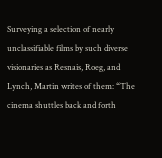Surveying a selection of nearly unclassifiable films by such diverse visionaries as Resnais, Roeg, and Lynch, Martin writes of them: “The cinema shuttles back and forth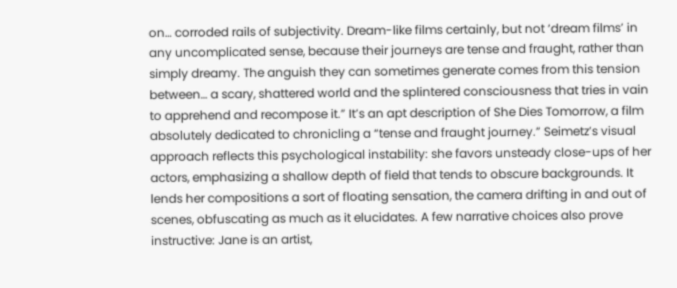on… corroded rails of subjectivity. Dream-like films certainly, but not ‘dream films’ in any uncomplicated sense, because their journeys are tense and fraught, rather than simply dreamy. The anguish they can sometimes generate comes from this tension between… a scary, shattered world and the splintered consciousness that tries in vain to apprehend and recompose it.” It’s an apt description of She Dies Tomorrow, a film absolutely dedicated to chronicling a “tense and fraught journey.” Seimetz’s visual approach reflects this psychological instability: she favors unsteady close-ups of her actors, emphasizing a shallow depth of field that tends to obscure backgrounds. It lends her compositions a sort of floating sensation, the camera drifting in and out of scenes, obfuscating as much as it elucidates. A few narrative choices also prove instructive: Jane is an artist,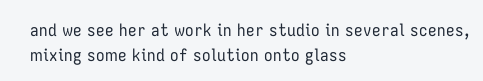and we see her at work in her studio in several scenes, mixing some kind of solution onto glass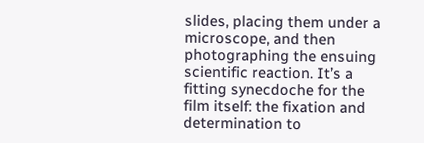slides, placing them under a microscope, and then photographing the ensuing scientific reaction. It’s a fitting synecdoche for the film itself: the fixation and determination to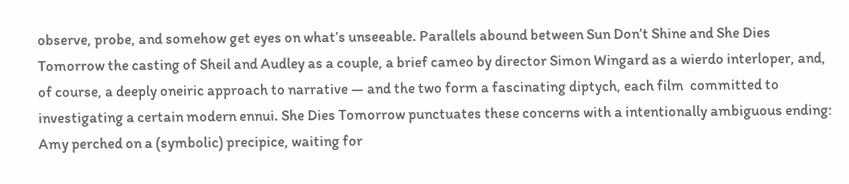observe, probe, and somehow get eyes on what’s unseeable. Parallels abound between Sun Don’t Shine and She Dies Tomorrow the casting of Sheil and Audley as a couple, a brief cameo by director Simon Wingard as a wierdo interloper, and, of course, a deeply oneiric approach to narrative — and the two form a fascinating diptych, each film  committed to investigating a certain modern ennui. She Dies Tomorrow punctuates these concerns with a intentionally ambiguous ending: Amy perched on a (symbolic) precipice, waiting for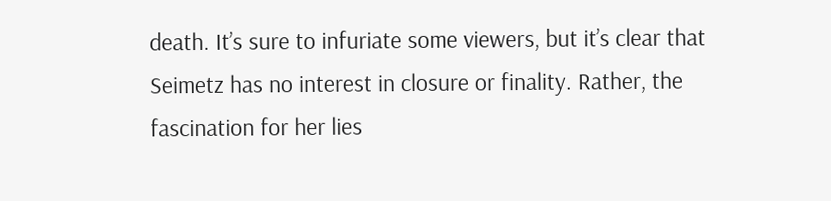death. It’s sure to infuriate some viewers, but it’s clear that Seimetz has no interest in closure or finality. Rather, the fascination for her lies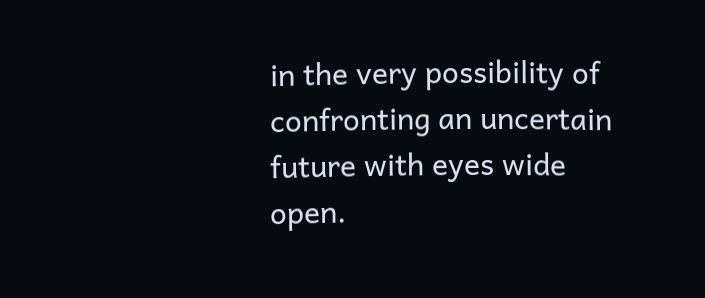in the very possibility of confronting an uncertain future with eyes wide open.